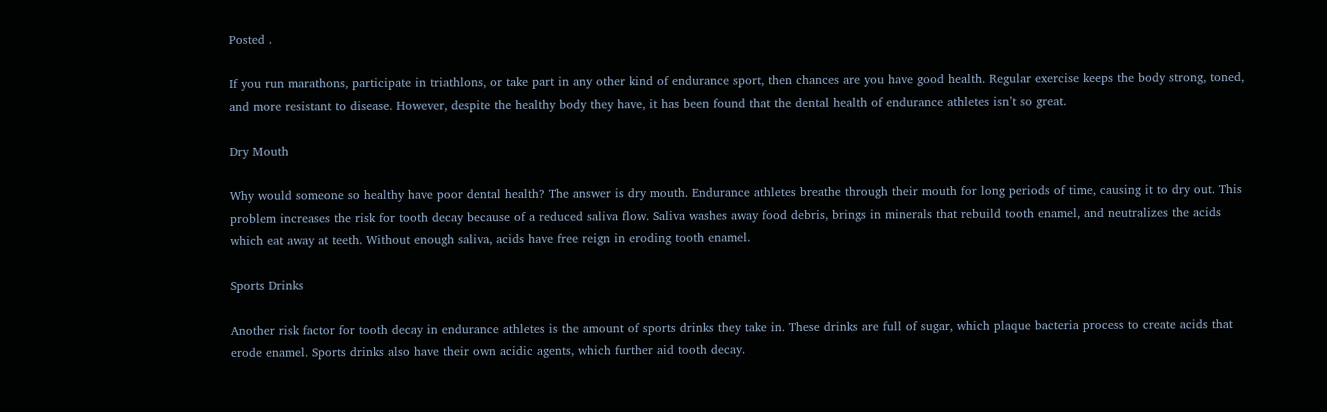Posted .

If you run marathons, participate in triathlons, or take part in any other kind of endurance sport, then chances are you have good health. Regular exercise keeps the body strong, toned, and more resistant to disease. However, despite the healthy body they have, it has been found that the dental health of endurance athletes isn’t so great.

Dry Mouth

Why would someone so healthy have poor dental health? The answer is dry mouth. Endurance athletes breathe through their mouth for long periods of time, causing it to dry out. This problem increases the risk for tooth decay because of a reduced saliva flow. Saliva washes away food debris, brings in minerals that rebuild tooth enamel, and neutralizes the acids which eat away at teeth. Without enough saliva, acids have free reign in eroding tooth enamel.

Sports Drinks

Another risk factor for tooth decay in endurance athletes is the amount of sports drinks they take in. These drinks are full of sugar, which plaque bacteria process to create acids that erode enamel. Sports drinks also have their own acidic agents, which further aid tooth decay.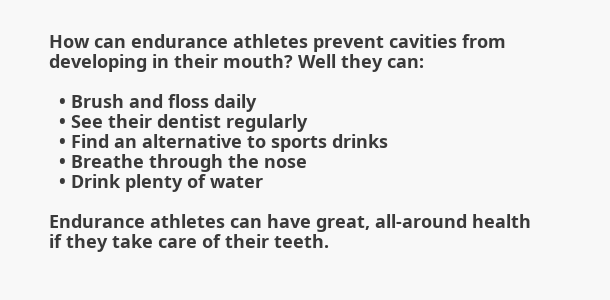How can endurance athletes prevent cavities from developing in their mouth? Well they can:

  • Brush and floss daily
  • See their dentist regularly
  • Find an alternative to sports drinks
  • Breathe through the nose
  • Drink plenty of water

Endurance athletes can have great, all-around health if they take care of their teeth.